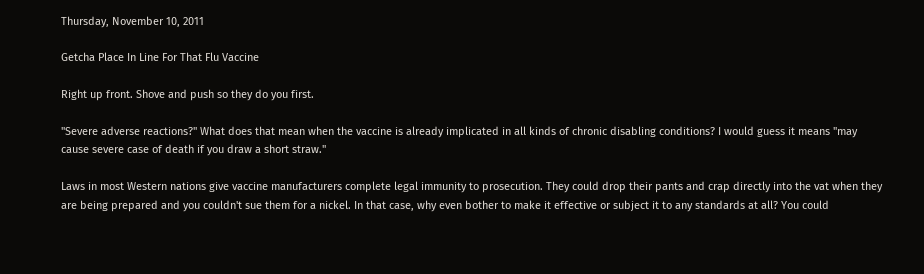Thursday, November 10, 2011

Getcha Place In Line For That Flu Vaccine

Right up front. Shove and push so they do you first.

"Severe adverse reactions?" What does that mean when the vaccine is already implicated in all kinds of chronic disabling conditions? I would guess it means "may cause severe case of death if you draw a short straw."

Laws in most Western nations give vaccine manufacturers complete legal immunity to prosecution. They could drop their pants and crap directly into the vat when they are being prepared and you couldn't sue them for a nickel. In that case, why even bother to make it effective or subject it to any standards at all? You could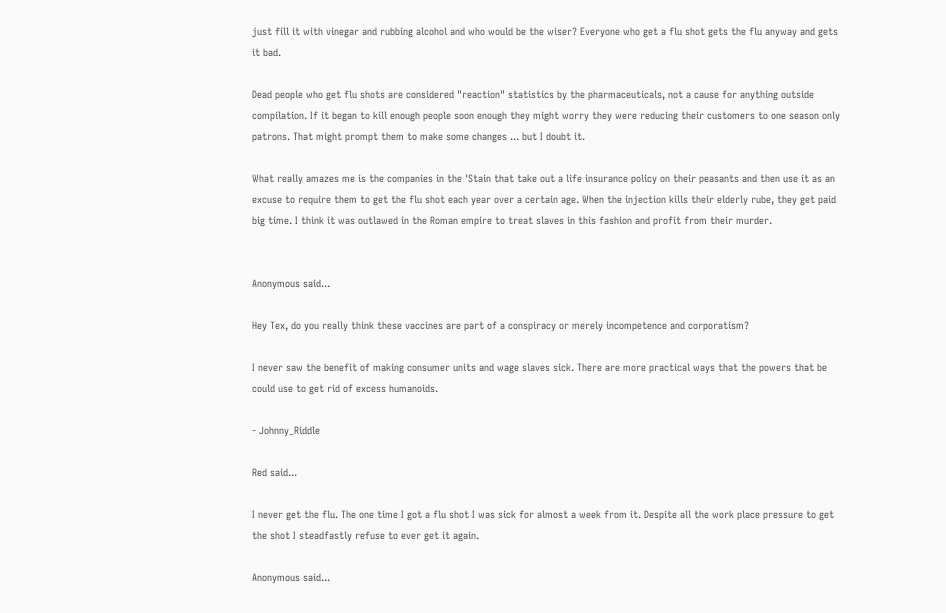just fill it with vinegar and rubbing alcohol and who would be the wiser? Everyone who get a flu shot gets the flu anyway and gets it bad.

Dead people who get flu shots are considered "reaction" statistics by the pharmaceuticals, not a cause for anything outside compilation. If it began to kill enough people soon enough they might worry they were reducing their customers to one season only patrons. That might prompt them to make some changes ... but I doubt it.

What really amazes me is the companies in the 'Stain that take out a life insurance policy on their peasants and then use it as an excuse to require them to get the flu shot each year over a certain age. When the injection kills their elderly rube, they get paid big time. I think it was outlawed in the Roman empire to treat slaves in this fashion and profit from their murder.


Anonymous said...

Hey Tex, do you really think these vaccines are part of a conspiracy or merely incompetence and corporatism?

I never saw the benefit of making consumer units and wage slaves sick. There are more practical ways that the powers that be could use to get rid of excess humanoids.

- Johnny_Riddle

Red said...

I never get the flu. The one time I got a flu shot I was sick for almost a week from it. Despite all the work place pressure to get the shot I steadfastly refuse to ever get it again.

Anonymous said...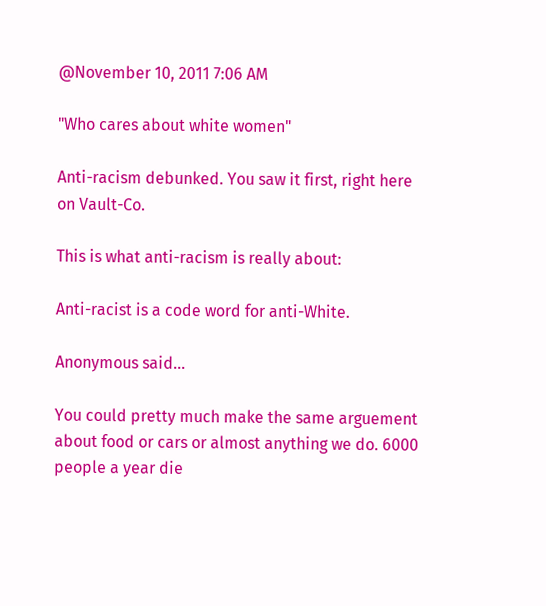@November 10, 2011 7:06 AM

"Who cares about white women"

Anti-racism debunked. You saw it first, right here on Vault-Co.

This is what anti-racism is really about:

Anti-racist is a code word for anti-White.

Anonymous said...

You could pretty much make the same arguement about food or cars or almost anything we do. 6000 people a year die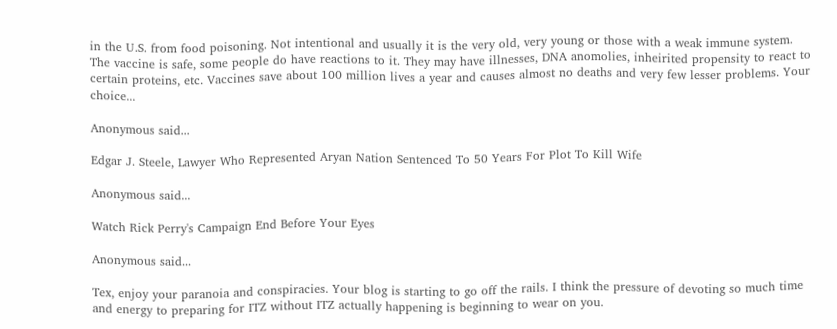in the U.S. from food poisoning. Not intentional and usually it is the very old, very young or those with a weak immune system. The vaccine is safe, some people do have reactions to it. They may have illnesses, DNA anomolies, inheirited propensity to react to certain proteins, etc. Vaccines save about 100 million lives a year and causes almost no deaths and very few lesser problems. Your choice...

Anonymous said...

Edgar J. Steele, Lawyer Who Represented Aryan Nation Sentenced To 50 Years For Plot To Kill Wife

Anonymous said...

Watch Rick Perry's Campaign End Before Your Eyes

Anonymous said...

Tex, enjoy your paranoia and conspiracies. Your blog is starting to go off the rails. I think the pressure of devoting so much time and energy to preparing for ITZ without ITZ actually happening is beginning to wear on you.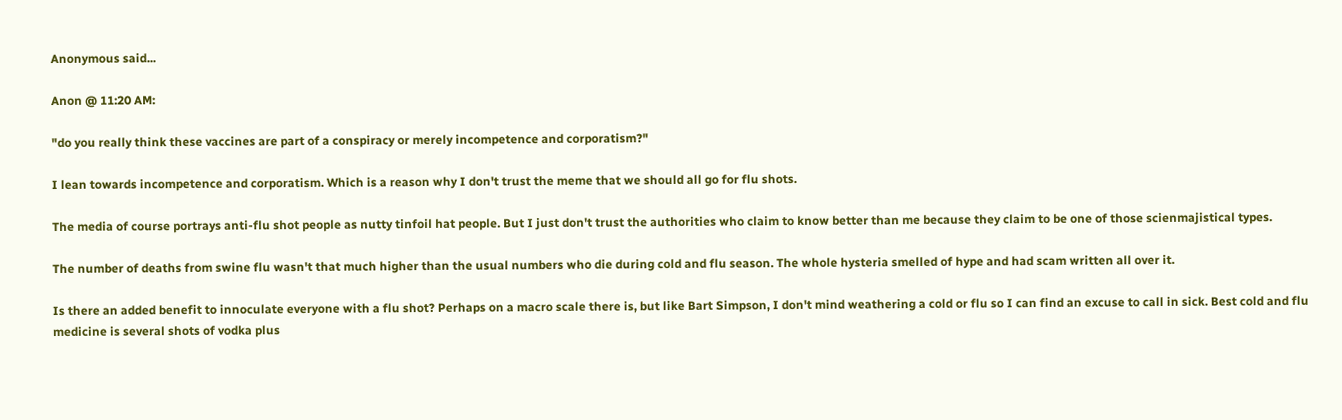Anonymous said...

Anon @ 11:20 AM:

"do you really think these vaccines are part of a conspiracy or merely incompetence and corporatism?"

I lean towards incompetence and corporatism. Which is a reason why I don't trust the meme that we should all go for flu shots.

The media of course portrays anti-flu shot people as nutty tinfoil hat people. But I just don't trust the authorities who claim to know better than me because they claim to be one of those scienmajistical types.

The number of deaths from swine flu wasn't that much higher than the usual numbers who die during cold and flu season. The whole hysteria smelled of hype and had scam written all over it.

Is there an added benefit to innoculate everyone with a flu shot? Perhaps on a macro scale there is, but like Bart Simpson, I don't mind weathering a cold or flu so I can find an excuse to call in sick. Best cold and flu medicine is several shots of vodka plus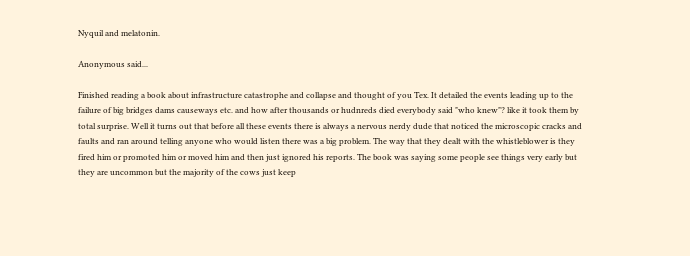Nyquil and melatonin.

Anonymous said...

Finished reading a book about infrastructure catastrophe and collapse and thought of you Tex. It detailed the events leading up to the failure of big bridges dams causeways etc. and how after thousands or hudnreds died everybody said "who knew"? like it took them by total surprise. Well it turns out that before all these events there is always a nervous nerdy dude that noticed the microscopic cracks and faults and ran around telling anyone who would listen there was a big problem. The way that they dealt with the whistleblower is they fired him or promoted him or moved him and then just ignored his reports. The book was saying some people see things very early but they are uncommon but the majority of the cows just keep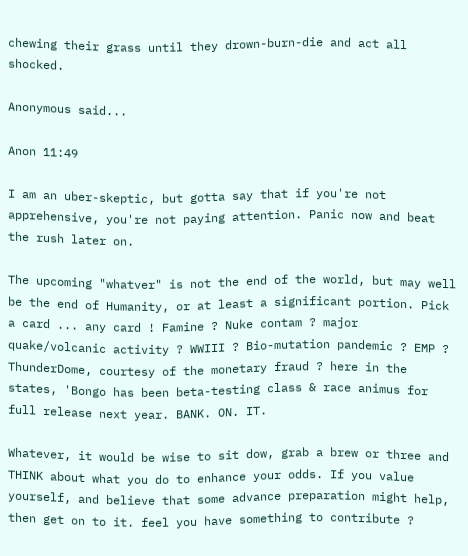chewing their grass until they drown-burn-die and act all shocked.

Anonymous said...

Anon 11:49

I am an uber-skeptic, but gotta say that if you're not apprehensive, you're not paying attention. Panic now and beat the rush later on.

The upcoming "whatver" is not the end of the world, but may well be the end of Humanity, or at least a significant portion. Pick a card ... any card ! Famine ? Nuke contam ? major quake/volcanic activity ? WWIII ? Bio-mutation pandemic ? EMP ? ThunderDome, courtesy of the monetary fraud ? here in the states, 'Bongo has been beta-testing class & race animus for full release next year. BANK. ON. IT.

Whatever, it would be wise to sit dow, grab a brew or three and THINK about what you do to enhance your odds. If you value yourself, and believe that some advance preparation might help, then get on to it. feel you have something to contribute ?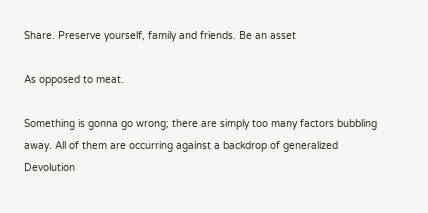Share. Preserve yourself, family and friends. Be an asset

As opposed to meat.

Something is gonna go wrong; there are simply too many factors bubbling away. All of them are occurring against a backdrop of generalized Devolution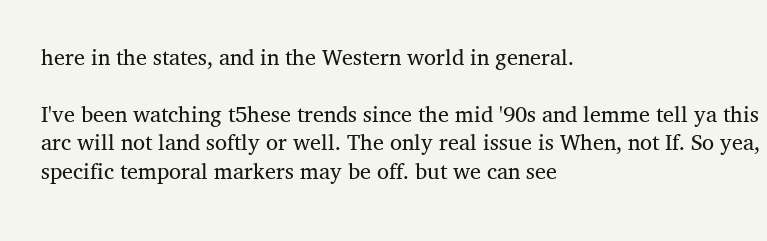here in the states, and in the Western world in general.

I've been watching t5hese trends since the mid '90s and lemme tell ya this arc will not land softly or well. The only real issue is When, not If. So yea, specific temporal markers may be off. but we can see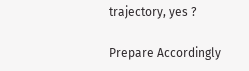trajectory, yes ?

Prepare Accordingly